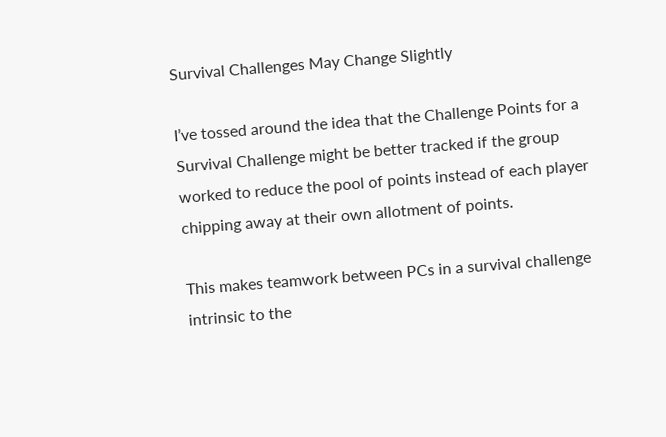Survival Challenges May Change Slightly

I’ve tossed around the idea that the Challenge Points for a Survival Challenge might be better tracked if the group worked to reduce the pool of points instead of each player chipping away at their own allotment of points.

This makes teamwork between PCs in a survival challenge intrinsic to the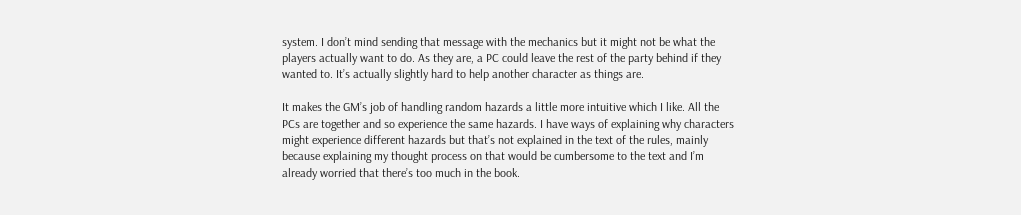system. I don’t mind sending that message with the mechanics but it might not be what the players actually want to do. As they are, a PC could leave the rest of the party behind if they wanted to. It’s actually slightly hard to help another character as things are.

It makes the GM’s job of handling random hazards a little more intuitive which I like. All the PCs are together and so experience the same hazards. I have ways of explaining why characters might experience different hazards but that’s not explained in the text of the rules, mainly because explaining my thought process on that would be cumbersome to the text and I’m already worried that there’s too much in the book.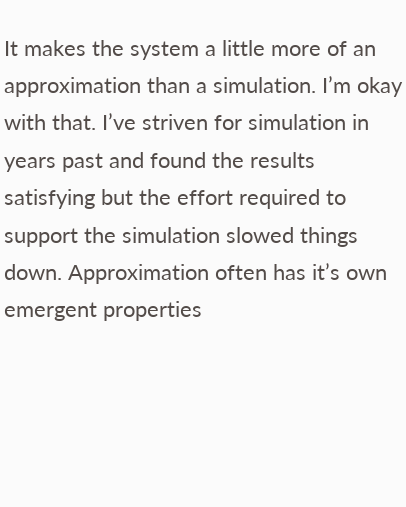It makes the system a little more of an approximation than a simulation. I’m okay with that. I’ve striven for simulation in years past and found the results satisfying but the effort required to support the simulation slowed things down. Approximation often has it’s own emergent properties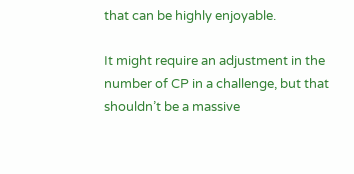that can be highly enjoyable.

It might require an adjustment in the number of CP in a challenge, but that shouldn’t be a massive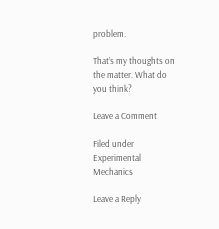problem.

That’s my thoughts on the matter. What do you think?

Leave a Comment

Filed under Experimental Mechanics

Leave a Reply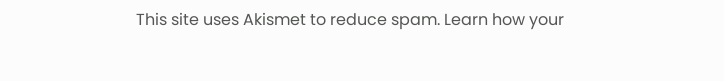This site uses Akismet to reduce spam. Learn how your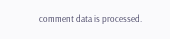comment data is processed.